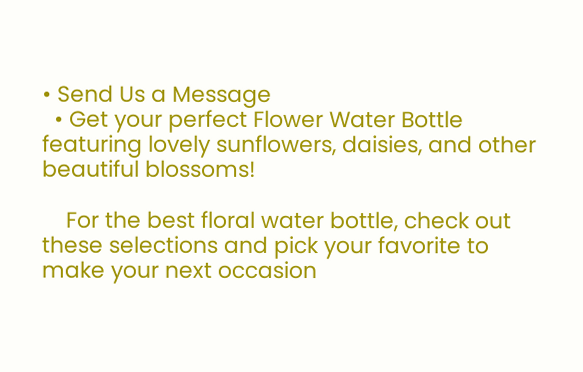• Send Us a Message
  • Get your perfect Flower Water Bottle featuring lovely sunflowers, daisies, and other beautiful blossoms!

    For the best floral water bottle, check out these selections and pick your favorite to make your next occasion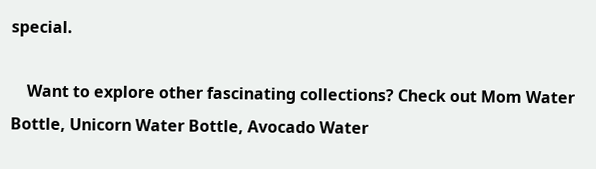special.

    Want to explore other fascinating collections? Check out Mom Water Bottle, Unicorn Water Bottle, Avocado Water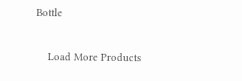Bottle

    Load More Products